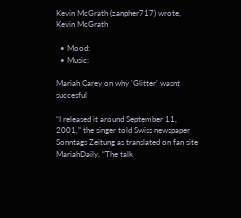Kevin McGrath (zanpher717) wrote,
Kevin McGrath

  • Mood:
  • Music:

Mariah Carey on why 'Glitter' wasnt succesful

“I released it around September 11, 2001,” the singer told Swiss newspaper Sonntags Zeitung as translated on fan site MariahDaily. “The talk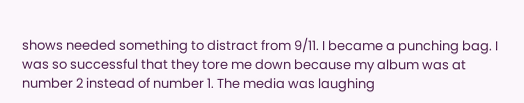shows needed something to distract from 9/11. I became a punching bag. I was so successful that they tore me down because my album was at number 2 instead of number 1. The media was laughing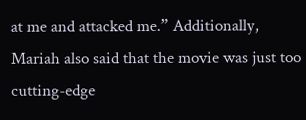at me and attacked me.” Additionally, Mariah also said that the movie was just too cutting-edge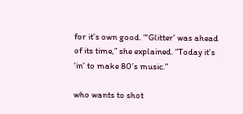for it’s own good. “‘Glitter’ was ahead of its time,” she explained. “Today it’s ‘in’ to make 80’s music.”

who wants to shot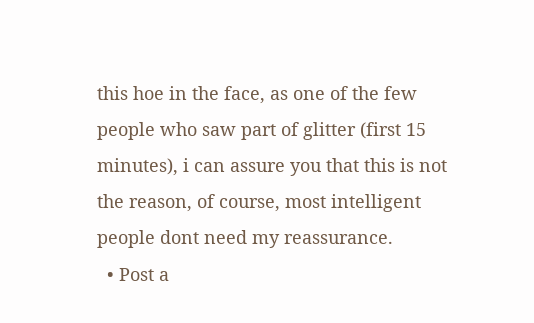this hoe in the face, as one of the few people who saw part of glitter (first 15 minutes), i can assure you that this is not the reason, of course, most intelligent people dont need my reassurance.
  • Post a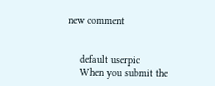new comment


    default userpic
    When you submit the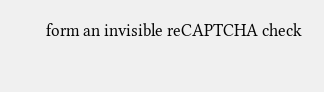form an invisible reCAPTCHA check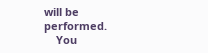will be performed.
    You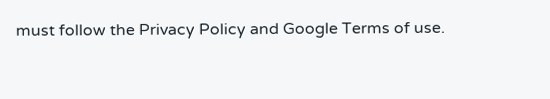must follow the Privacy Policy and Google Terms of use.